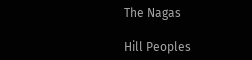The Nagas

Hill Peoples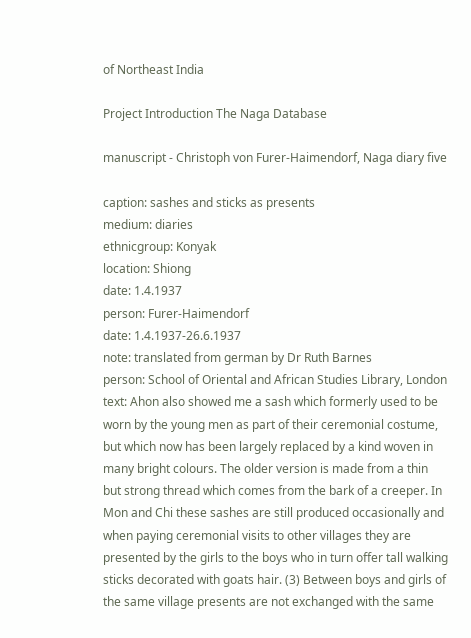of Northeast India

Project Introduction The Naga Database

manuscript - Christoph von Furer-Haimendorf, Naga diary five

caption: sashes and sticks as presents
medium: diaries
ethnicgroup: Konyak
location: Shiong
date: 1.4.1937
person: Furer-Haimendorf
date: 1.4.1937-26.6.1937
note: translated from german by Dr Ruth Barnes
person: School of Oriental and African Studies Library, London
text: Ahon also showed me a sash which formerly used to be worn by the young men as part of their ceremonial costume, but which now has been largely replaced by a kind woven in many bright colours. The older version is made from a thin but strong thread which comes from the bark of a creeper. In Mon and Chi these sashes are still produced occasionally and when paying ceremonial visits to other villages they are presented by the girls to the boys who in turn offer tall walking sticks decorated with goats hair. (3) Between boys and girls of the same village presents are not exchanged with the same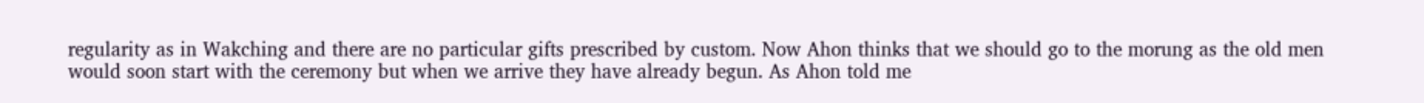regularity as in Wakching and there are no particular gifts prescribed by custom. Now Ahon thinks that we should go to the morung as the old men would soon start with the ceremony but when we arrive they have already begun. As Ahon told me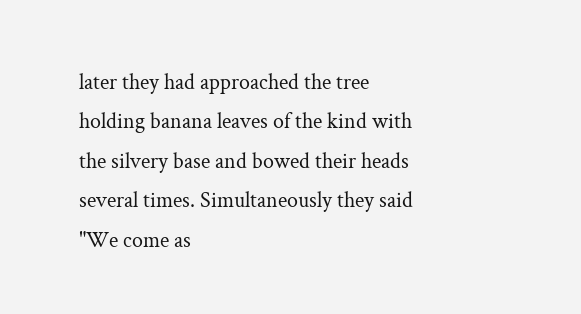later they had approached the tree holding banana leaves of the kind with the silvery base and bowed their heads several times. Simultaneously they said "We come as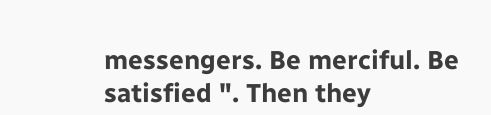messengers. Be merciful. Be satisfied ". Then they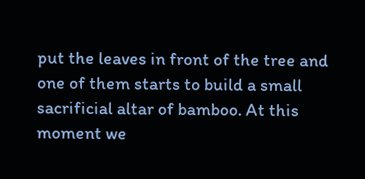put the leaves in front of the tree and one of them starts to build a small sacrificial altar of bamboo. At this moment we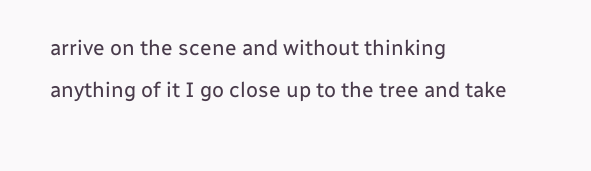arrive on the scene and without thinking anything of it I go close up to the tree and take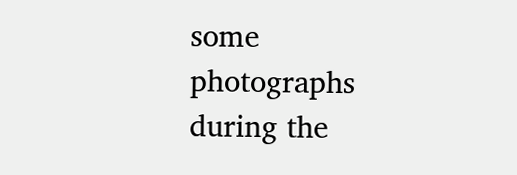some photographs during the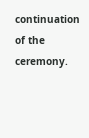continuation of the ceremony.